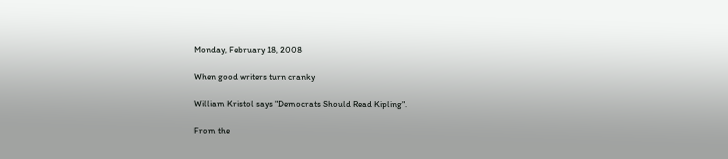Monday, February 18, 2008

When good writers turn cranky

William Kristol says "Democrats Should Read Kipling".

From the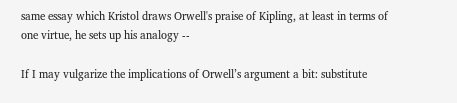same essay which Kristol draws Orwell's praise of Kipling, at least in terms of one virtue, he sets up his analogy --

If I may vulgarize the implications of Orwell’s argument a bit: substitute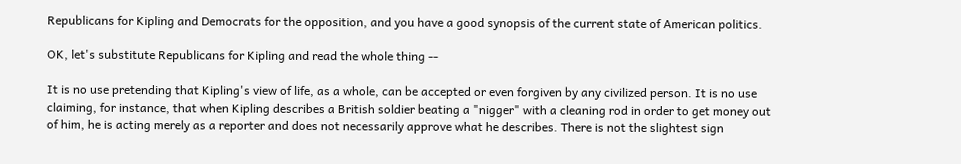Republicans for Kipling and Democrats for the opposition, and you have a good synopsis of the current state of American politics.

OK, let's substitute Republicans for Kipling and read the whole thing --

It is no use pretending that Kipling's view of life, as a whole, can be accepted or even forgiven by any civilized person. It is no use claiming, for instance, that when Kipling describes a British soldier beating a "nigger" with a cleaning rod in order to get money out of him, he is acting merely as a reporter and does not necessarily approve what he describes. There is not the slightest sign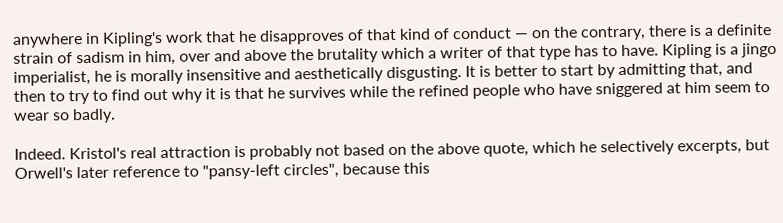anywhere in Kipling's work that he disapproves of that kind of conduct — on the contrary, there is a definite strain of sadism in him, over and above the brutality which a writer of that type has to have. Kipling is a jingo imperialist, he is morally insensitive and aesthetically disgusting. It is better to start by admitting that, and then to try to find out why it is that he survives while the refined people who have sniggered at him seem to wear so badly.

Indeed. Kristol's real attraction is probably not based on the above quote, which he selectively excerpts, but Orwell's later reference to "pansy-left circles", because this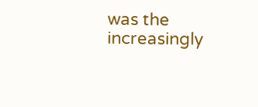was the increasingly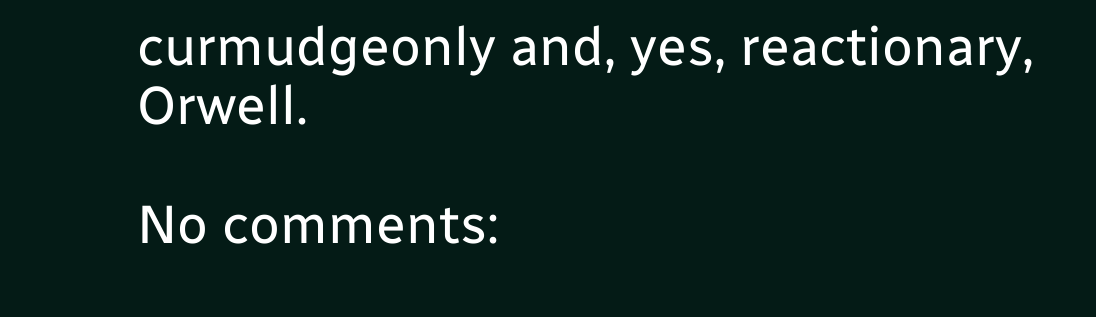curmudgeonly and, yes, reactionary, Orwell.

No comments: